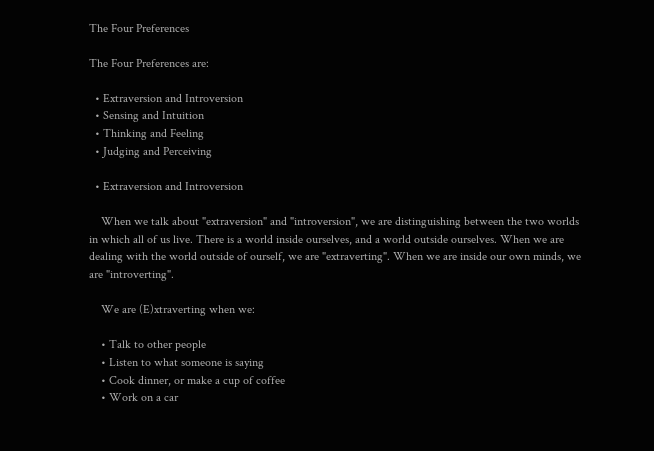The Four Preferences

The Four Preferences are:

  • Extraversion and Introversion
  • Sensing and Intuition
  • Thinking and Feeling
  • Judging and Perceiving

  • Extraversion and Introversion

    When we talk about "extraversion" and "introversion", we are distinguishing between the two worlds in which all of us live. There is a world inside ourselves, and a world outside ourselves. When we are dealing with the world outside of ourself, we are "extraverting". When we are inside our own minds, we are "introverting".

    We are (E)xtraverting when we:

    • Talk to other people
    • Listen to what someone is saying
    • Cook dinner, or make a cup of coffee
    • Work on a car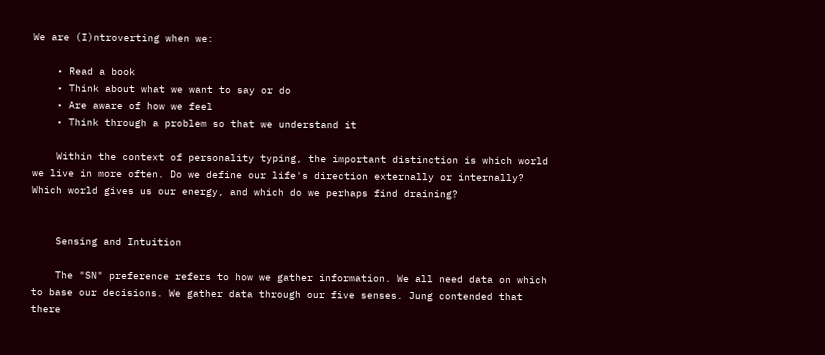We are (I)ntroverting when we:

    • Read a book
    • Think about what we want to say or do
    • Are aware of how we feel
    • Think through a problem so that we understand it

    Within the context of personality typing, the important distinction is which world we live in more often. Do we define our life's direction externally or internally? Which world gives us our energy, and which do we perhaps find draining?


    Sensing and Intuition

    The "SN" preference refers to how we gather information. We all need data on which to base our decisions. We gather data through our five senses. Jung contended that there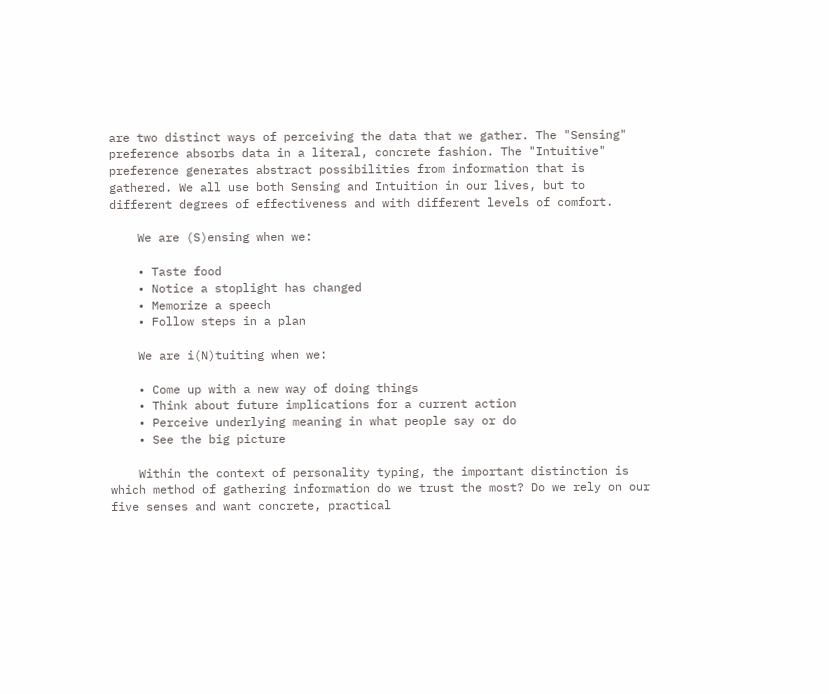are two distinct ways of perceiving the data that we gather. The "Sensing" preference absorbs data in a literal, concrete fashion. The "Intuitive" preference generates abstract possibilities from information that is gathered. We all use both Sensing and Intuition in our lives, but to different degrees of effectiveness and with different levels of comfort.

    We are (S)ensing when we:

    • Taste food
    • Notice a stoplight has changed
    • Memorize a speech
    • Follow steps in a plan

    We are i(N)tuiting when we:

    • Come up with a new way of doing things
    • Think about future implications for a current action
    • Perceive underlying meaning in what people say or do
    • See the big picture

    Within the context of personality typing, the important distinction is which method of gathering information do we trust the most? Do we rely on our five senses and want concrete, practical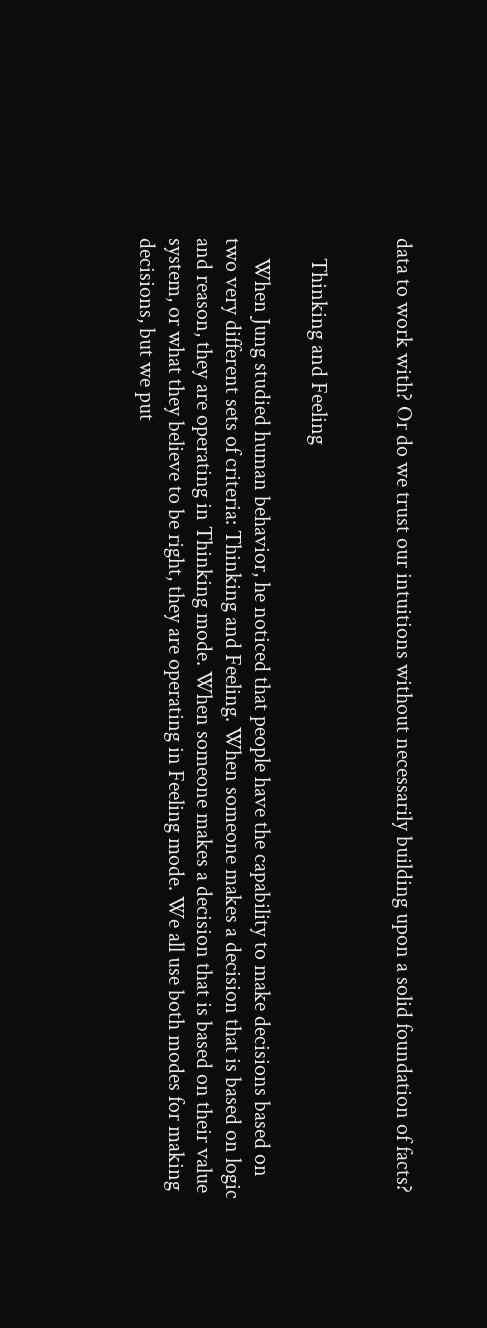data to work with? Or do we trust our intuitions without necessarily building upon a solid foundation of facts?


    Thinking and Feeling

    When Jung studied human behavior, he noticed that people have the capability to make decisions based on two very different sets of criteria: Thinking and Feeling. When someone makes a decision that is based on logic and reason, they are operating in Thinking mode. When someone makes a decision that is based on their value system, or what they believe to be right, they are operating in Feeling mode. We all use both modes for making decisions, but we put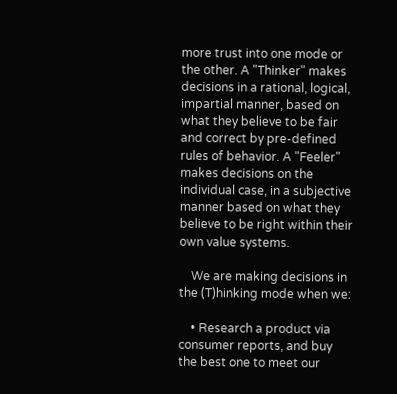more trust into one mode or the other. A "Thinker" makes decisions in a rational, logical, impartial manner, based on what they believe to be fair and correct by pre-defined rules of behavior. A "Feeler" makes decisions on the individual case, in a subjective manner based on what they believe to be right within their own value systems.

    We are making decisions in the (T)hinking mode when we:

    • Research a product via consumer reports, and buy the best one to meet our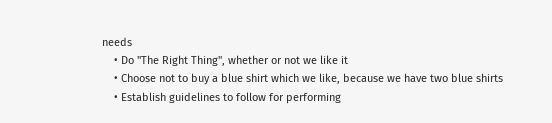needs
    • Do "The Right Thing", whether or not we like it
    • Choose not to buy a blue shirt which we like, because we have two blue shirts
    • Establish guidelines to follow for performing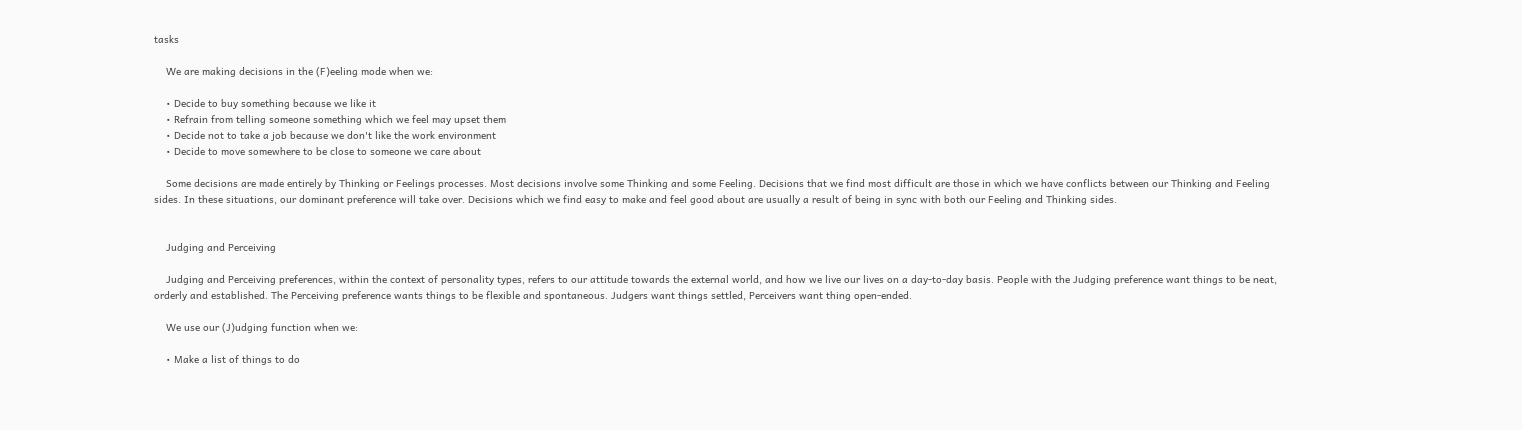tasks

    We are making decisions in the (F)eeling mode when we:

    • Decide to buy something because we like it
    • Refrain from telling someone something which we feel may upset them
    • Decide not to take a job because we don't like the work environment
    • Decide to move somewhere to be close to someone we care about

    Some decisions are made entirely by Thinking or Feelings processes. Most decisions involve some Thinking and some Feeling. Decisions that we find most difficult are those in which we have conflicts between our Thinking and Feeling sides. In these situations, our dominant preference will take over. Decisions which we find easy to make and feel good about are usually a result of being in sync with both our Feeling and Thinking sides.


    Judging and Perceiving

    Judging and Perceiving preferences, within the context of personality types, refers to our attitude towards the external world, and how we live our lives on a day-to-day basis. People with the Judging preference want things to be neat, orderly and established. The Perceiving preference wants things to be flexible and spontaneous. Judgers want things settled, Perceivers want thing open-ended.

    We use our (J)udging function when we:

    • Make a list of things to do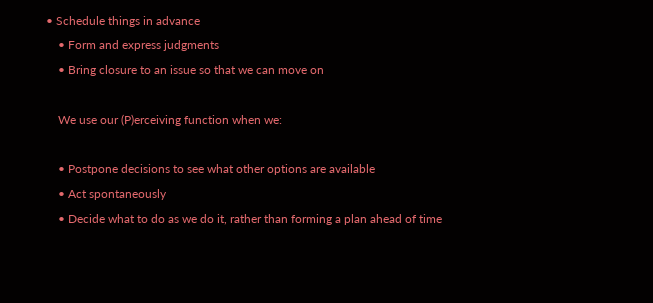• Schedule things in advance
    • Form and express judgments
    • Bring closure to an issue so that we can move on

    We use our (P)erceiving function when we:

    • Postpone decisions to see what other options are available
    • Act spontaneously
    • Decide what to do as we do it, rather than forming a plan ahead of time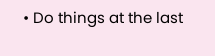• Do things at the last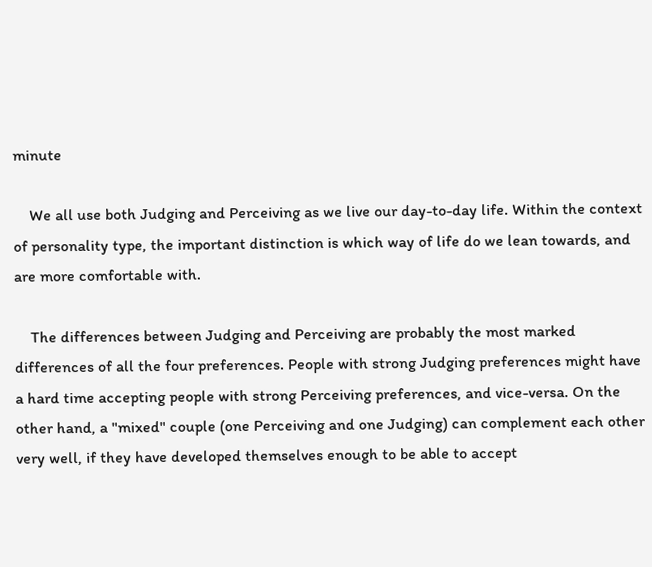minute

    We all use both Judging and Perceiving as we live our day-to-day life. Within the context of personality type, the important distinction is which way of life do we lean towards, and are more comfortable with.

    The differences between Judging and Perceiving are probably the most marked differences of all the four preferences. People with strong Judging preferences might have a hard time accepting people with strong Perceiving preferences, and vice-versa. On the other hand, a "mixed" couple (one Perceiving and one Judging) can complement each other very well, if they have developed themselves enough to be able to accept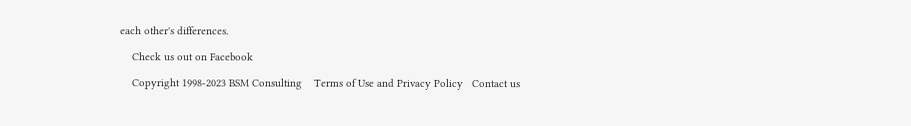each other's differences.

    Check us out on Facebook

    Copyright 1998-2023 BSM Consulting    Terms of Use and Privacy Policy   Contact us